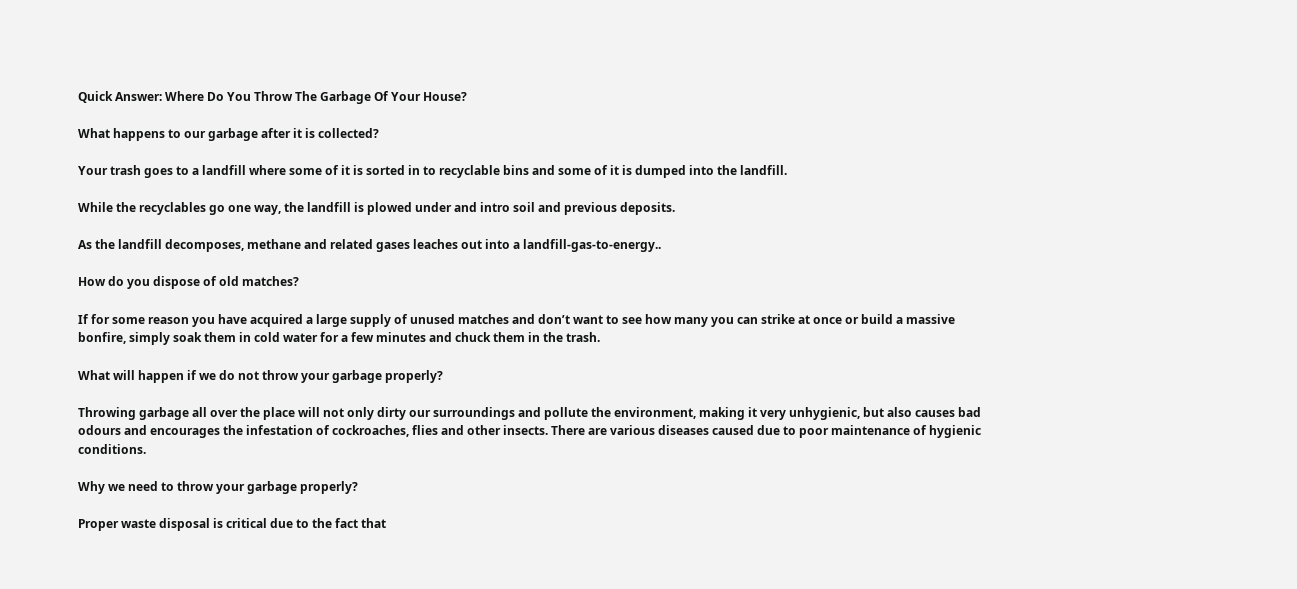Quick Answer: Where Do You Throw The Garbage Of Your House?

What happens to our garbage after it is collected?

Your trash goes to a landfill where some of it is sorted in to recyclable bins and some of it is dumped into the landfill.

While the recyclables go one way, the landfill is plowed under and intro soil and previous deposits.

As the landfill decomposes, methane and related gases leaches out into a landfill-gas-to-energy..

How do you dispose of old matches?

If for some reason you have acquired a large supply of unused matches and don’t want to see how many you can strike at once or build a massive bonfire, simply soak them in cold water for a few minutes and chuck them in the trash.

What will happen if we do not throw your garbage properly?

Throwing garbage all over the place will not only dirty our surroundings and pollute the environment, making it very unhygienic, but also causes bad odours and encourages the infestation of cockroaches, flies and other insects. There are various diseases caused due to poor maintenance of hygienic conditions.

Why we need to throw your garbage properly?

Proper waste disposal is critical due to the fact that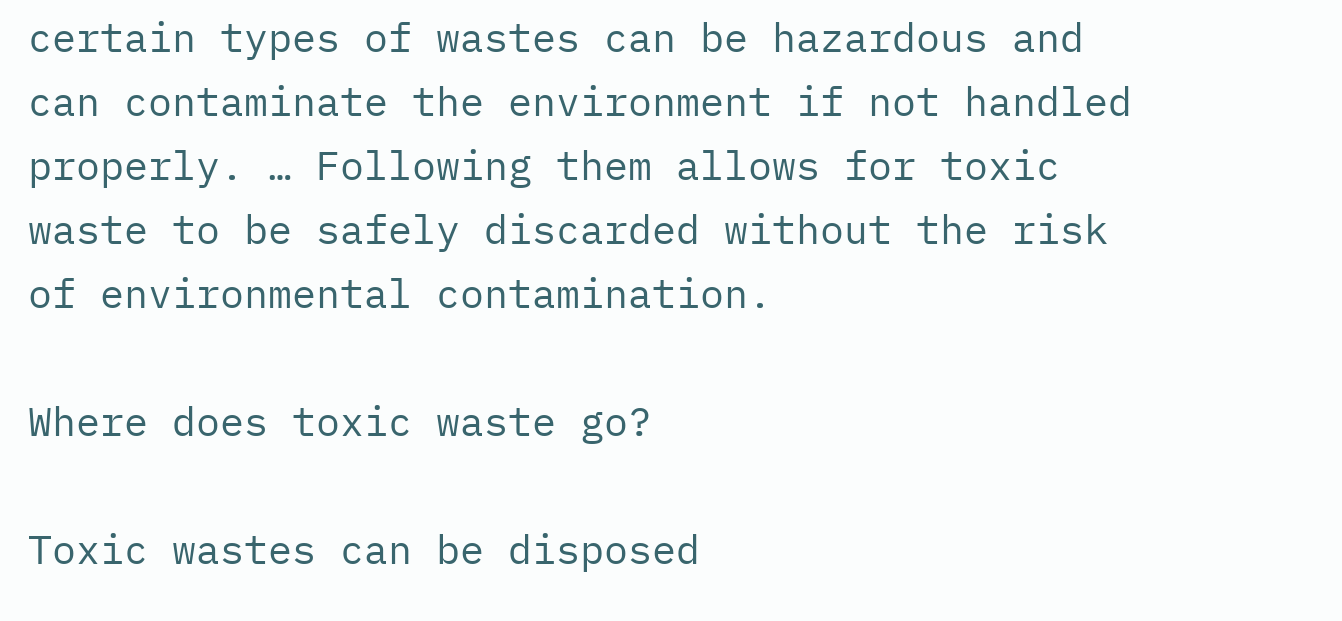certain types of wastes can be hazardous and can contaminate the environment if not handled properly. … Following them allows for toxic waste to be safely discarded without the risk of environmental contamination.

Where does toxic waste go?

Toxic wastes can be disposed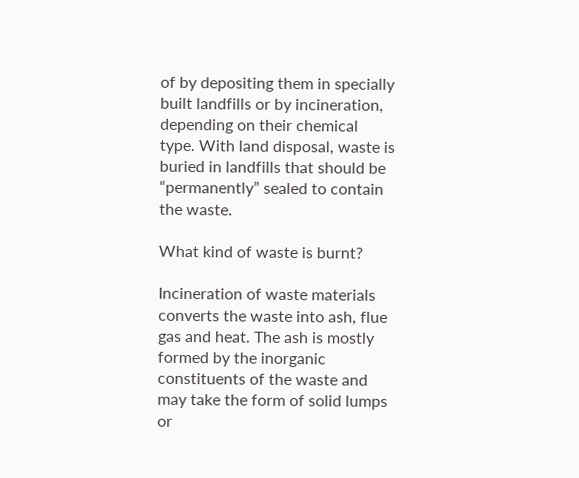of by depositing them in specially built landfills or by incineration, depending on their chemical type. With land disposal, waste is buried in landfills that should be “permanently” sealed to contain the waste.

What kind of waste is burnt?

Incineration of waste materials converts the waste into ash, flue gas and heat. The ash is mostly formed by the inorganic constituents of the waste and may take the form of solid lumps or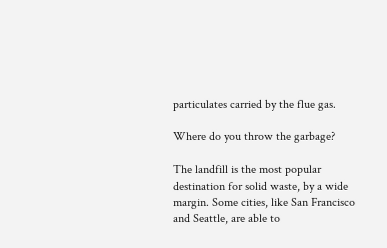particulates carried by the flue gas.

Where do you throw the garbage?

The landfill is the most popular destination for solid waste, by a wide margin. Some cities, like San Francisco and Seattle, are able to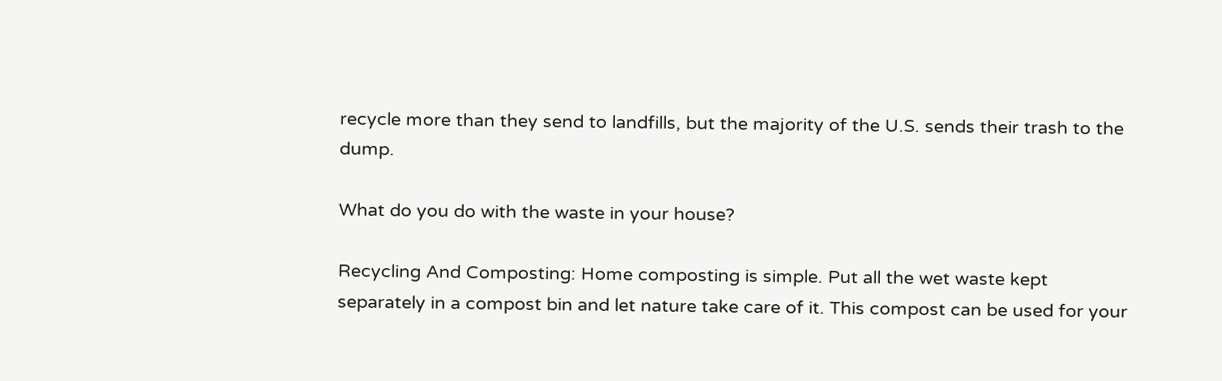recycle more than they send to landfills, but the majority of the U.S. sends their trash to the dump.

What do you do with the waste in your house?

Recycling And Composting: Home composting is simple. Put all the wet waste kept separately in a compost bin and let nature take care of it. This compost can be used for your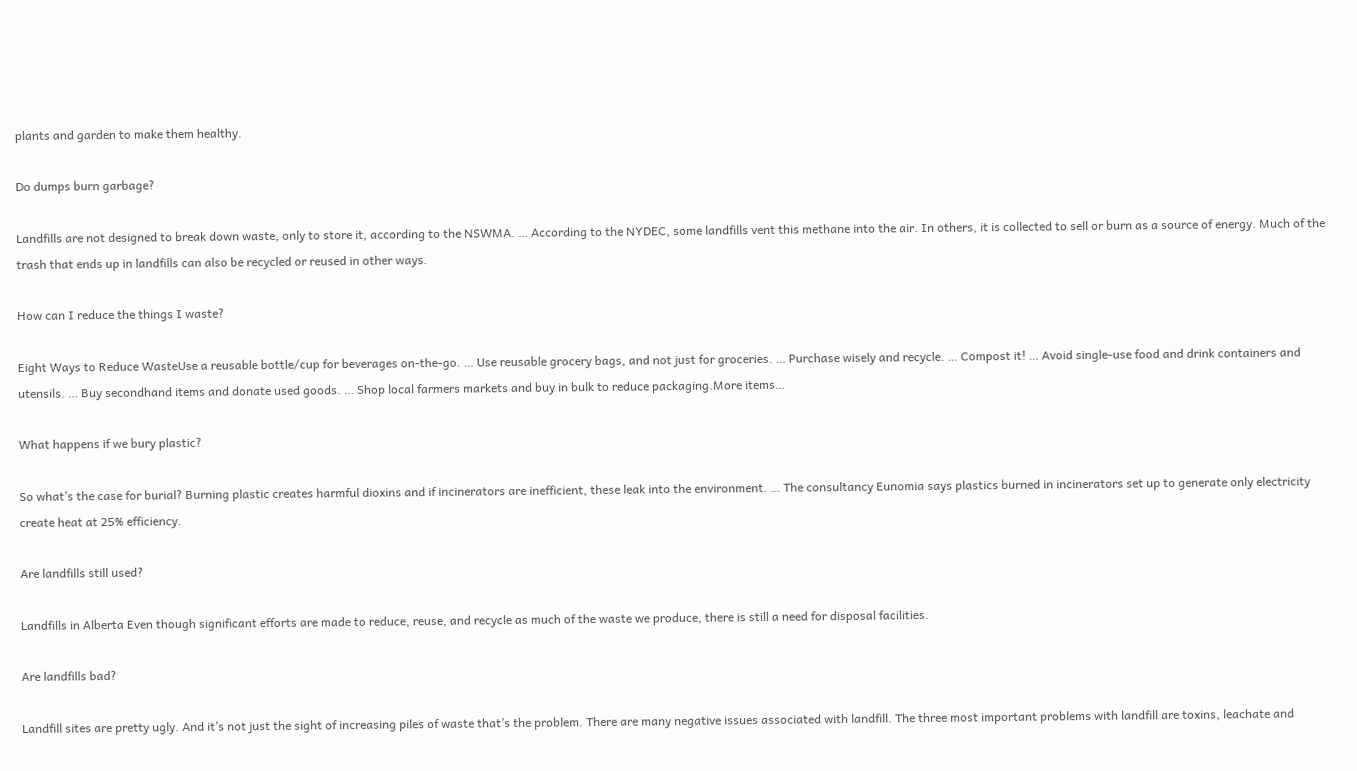plants and garden to make them healthy.

Do dumps burn garbage?

Landfills are not designed to break down waste, only to store it, according to the NSWMA. … According to the NYDEC, some landfills vent this methane into the air. In others, it is collected to sell or burn as a source of energy. Much of the trash that ends up in landfills can also be recycled or reused in other ways.

How can I reduce the things I waste?

Eight Ways to Reduce WasteUse a reusable bottle/cup for beverages on-the-go. … Use reusable grocery bags, and not just for groceries. … Purchase wisely and recycle. … Compost it! … Avoid single-use food and drink containers and utensils. … Buy secondhand items and donate used goods. … Shop local farmers markets and buy in bulk to reduce packaging.More items…

What happens if we bury plastic?

So what’s the case for burial? Burning plastic creates harmful dioxins and if incinerators are inefficient, these leak into the environment. … The consultancy Eunomia says plastics burned in incinerators set up to generate only electricity create heat at 25% efficiency.

Are landfills still used?

Landfills in Alberta Even though significant efforts are made to reduce, reuse, and recycle as much of the waste we produce, there is still a need for disposal facilities.

Are landfills bad?

Landfill sites are pretty ugly. And it’s not just the sight of increasing piles of waste that’s the problem. There are many negative issues associated with landfill. The three most important problems with landfill are toxins, leachate and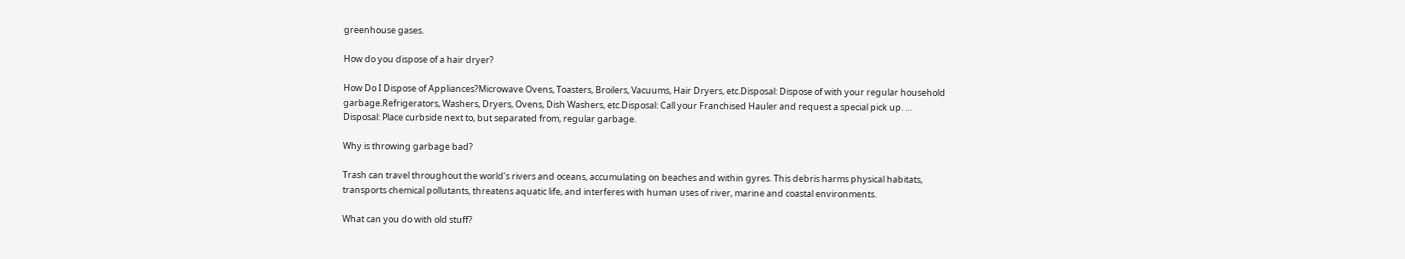greenhouse gases.

How do you dispose of a hair dryer?

How Do I Dispose of Appliances?Microwave Ovens, Toasters, Broilers, Vacuums, Hair Dryers, etc.Disposal: Dispose of with your regular household garbage.Refrigerators, Washers, Dryers, Ovens, Dish Washers, etc.Disposal: Call your Franchised Hauler and request a special pick up. … Disposal: Place curbside next to, but separated from, regular garbage.

Why is throwing garbage bad?

Trash can travel throughout the world’s rivers and oceans, accumulating on beaches and within gyres. This debris harms physical habitats, transports chemical pollutants, threatens aquatic life, and interferes with human uses of river, marine and coastal environments.

What can you do with old stuff?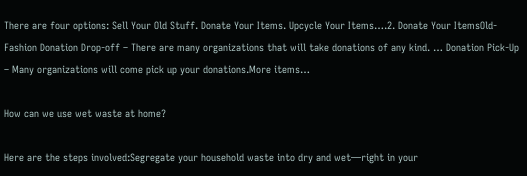There are four options: Sell Your Old Stuff. Donate Your Items. Upcycle Your Items….2. Donate Your ItemsOld-Fashion Donation Drop-off – There are many organizations that will take donations of any kind. … Donation Pick-Up – Many organizations will come pick up your donations.More items…

How can we use wet waste at home?

Here are the steps involved:Segregate your household waste into dry and wet—right in your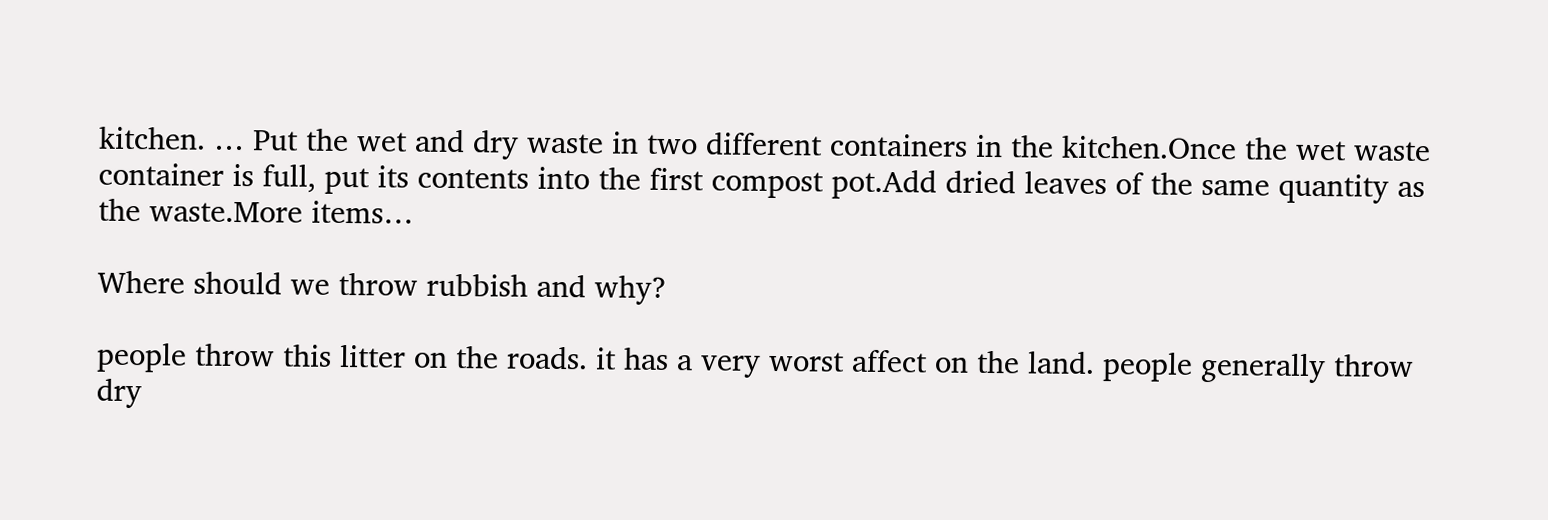kitchen. … Put the wet and dry waste in two different containers in the kitchen.Once the wet waste container is full, put its contents into the first compost pot.Add dried leaves of the same quantity as the waste.More items…

Where should we throw rubbish and why?

people throw this litter on the roads. it has a very worst affect on the land. people generally throw dry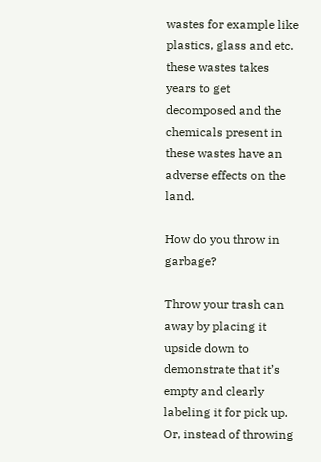wastes for example like plastics, glass and etc. these wastes takes years to get decomposed and the chemicals present in these wastes have an adverse effects on the land.

How do you throw in garbage?

Throw your trash can away by placing it upside down to demonstrate that it’s empty and clearly labeling it for pick up. Or, instead of throwing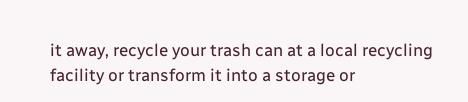it away, recycle your trash can at a local recycling facility or transform it into a storage or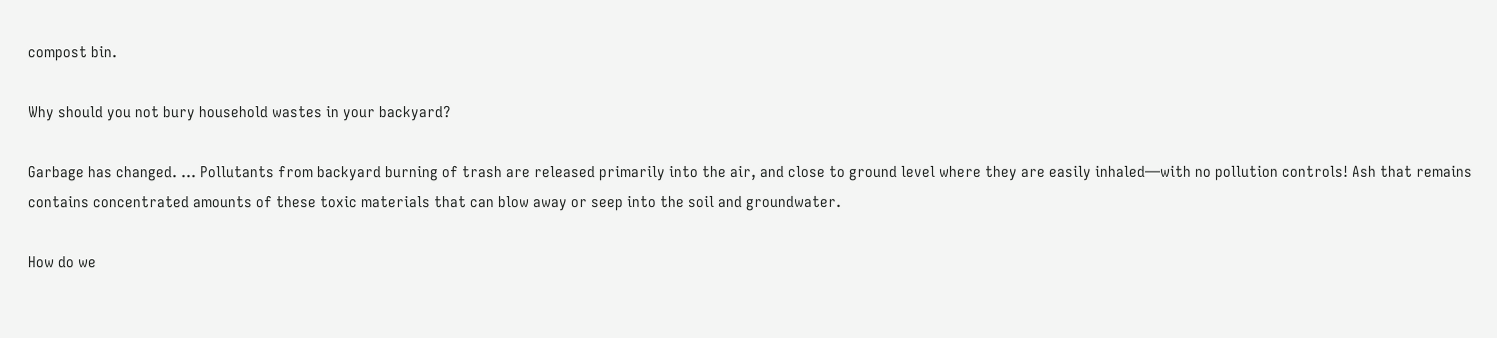compost bin.

Why should you not bury household wastes in your backyard?

Garbage has changed. … Pollutants from backyard burning of trash are released primarily into the air, and close to ground level where they are easily inhaled—with no pollution controls! Ash that remains contains concentrated amounts of these toxic materials that can blow away or seep into the soil and groundwater.

How do we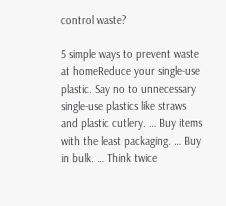control waste?

5 simple ways to prevent waste at homeReduce your single-use plastic. Say no to unnecessary single-use plastics like straws and plastic cutlery. … Buy items with the least packaging. … Buy in bulk. … Think twice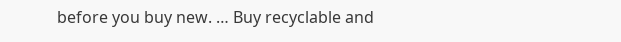before you buy new. … Buy recyclable and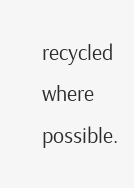recycled where possible.